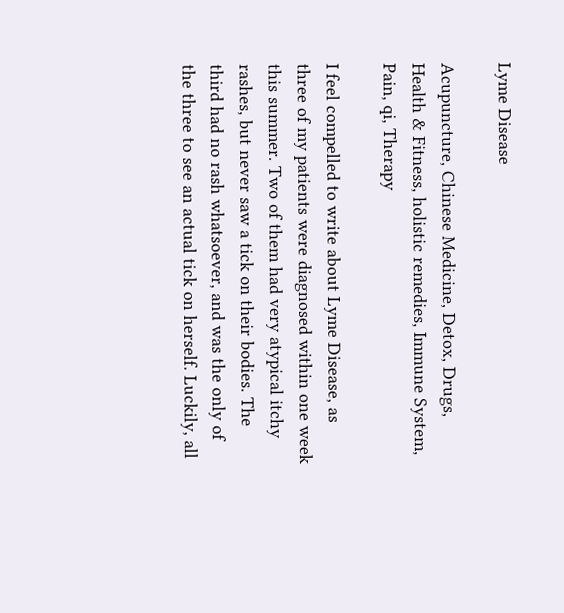Lyme Disease

Acupuncture, Chinese Medicine, Detox, Drugs, Health & Fitness, holistic remedies, Immune System, Pain, qi, Therapy

I feel compelled to write about Lyme Disease, as three of my patients were diagnosed within one week this summer. Two of them had very atypical itchy rashes, but never saw a tick on their bodies. The third had no rash whatsoever, and was the only of the three to see an actual tick on herself. Luckily, all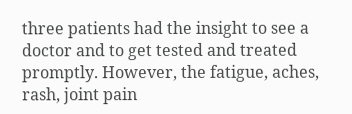three patients had the insight to see a doctor and to get tested and treated promptly. However, the fatigue, aches, rash, joint pain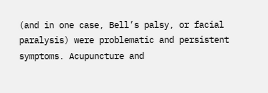(and in one case, Bell’s palsy, or facial paralysis) were problematic and persistent symptoms. Acupuncture and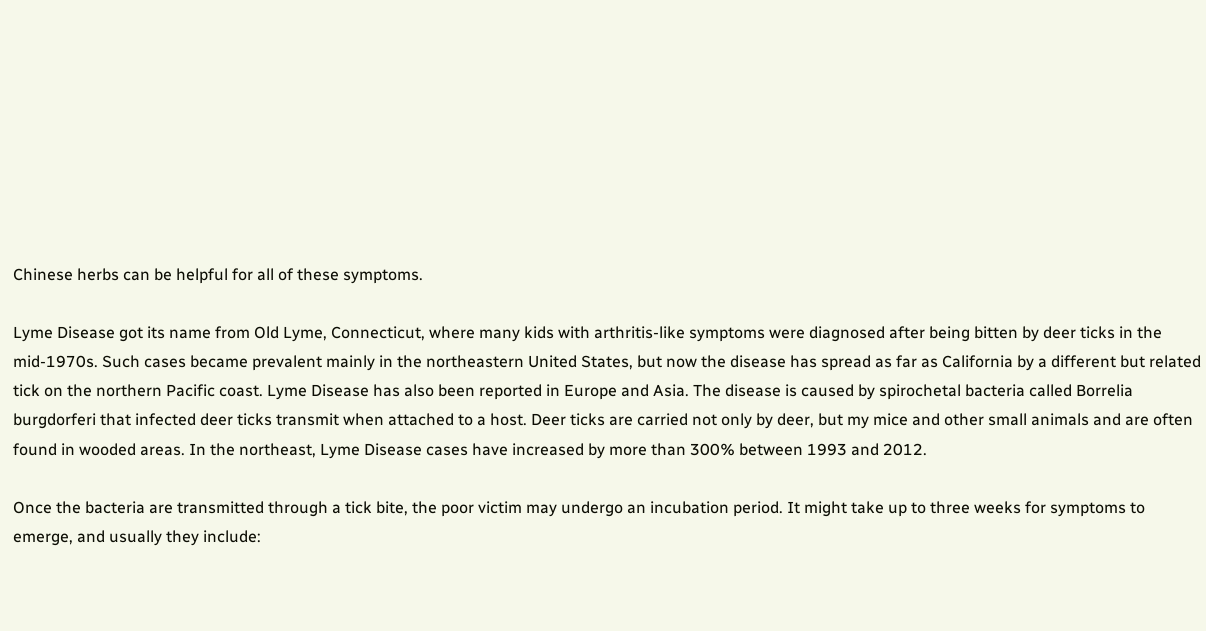Chinese herbs can be helpful for all of these symptoms.

Lyme Disease got its name from Old Lyme, Connecticut, where many kids with arthritis-like symptoms were diagnosed after being bitten by deer ticks in the mid-1970s. Such cases became prevalent mainly in the northeastern United States, but now the disease has spread as far as California by a different but related tick on the northern Pacific coast. Lyme Disease has also been reported in Europe and Asia. The disease is caused by spirochetal bacteria called Borrelia burgdorferi that infected deer ticks transmit when attached to a host. Deer ticks are carried not only by deer, but my mice and other small animals and are often found in wooded areas. In the northeast, Lyme Disease cases have increased by more than 300% between 1993 and 2012.

Once the bacteria are transmitted through a tick bite, the poor victim may undergo an incubation period. It might take up to three weeks for symptoms to emerge, and usually they include: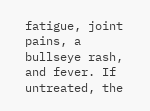fatigue, joint pains, a bullseye rash, and fever. If untreated, the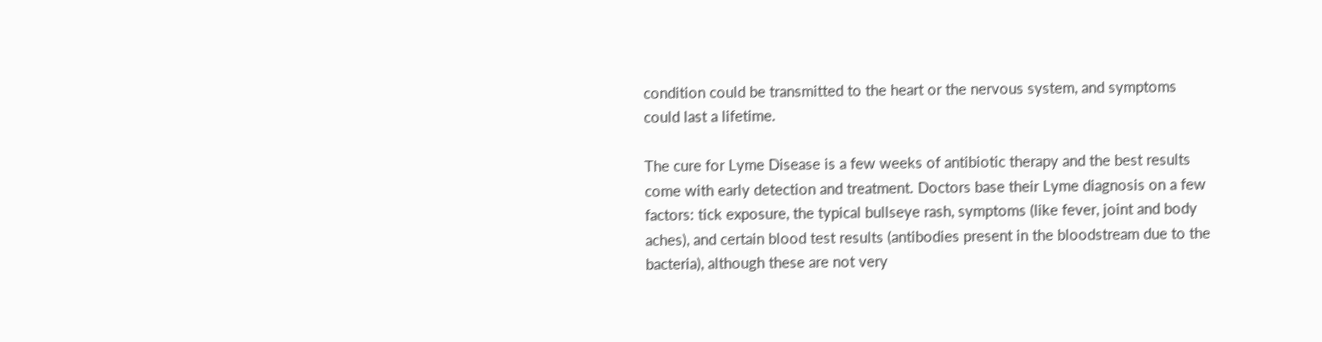condition could be transmitted to the heart or the nervous system, and symptoms could last a lifetime.

The cure for Lyme Disease is a few weeks of antibiotic therapy and the best results come with early detection and treatment. Doctors base their Lyme diagnosis on a few factors: tick exposure, the typical bullseye rash, symptoms (like fever, joint and body aches), and certain blood test results (antibodies present in the bloodstream due to the bacteria), although these are not very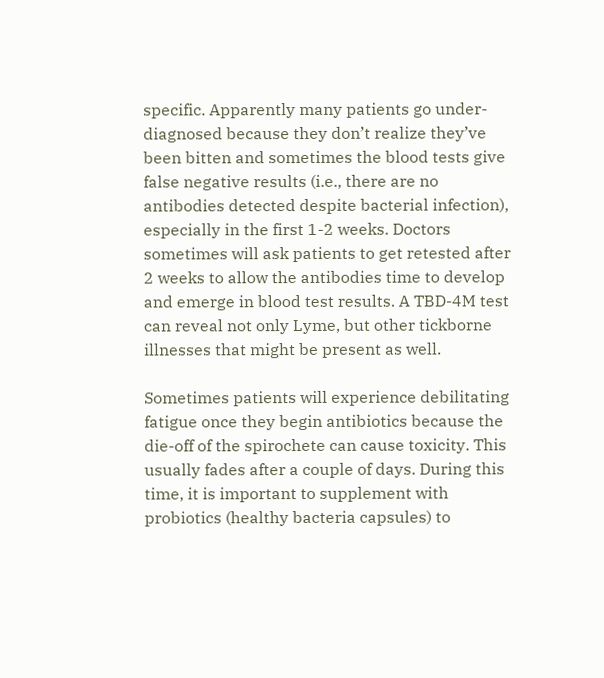specific. Apparently many patients go under-diagnosed because they don’t realize they’ve been bitten and sometimes the blood tests give false negative results (i.e., there are no antibodies detected despite bacterial infection), especially in the first 1-2 weeks. Doctors sometimes will ask patients to get retested after 2 weeks to allow the antibodies time to develop and emerge in blood test results. A TBD-4M test can reveal not only Lyme, but other tickborne illnesses that might be present as well.

Sometimes patients will experience debilitating fatigue once they begin antibiotics because the die-off of the spirochete can cause toxicity. This usually fades after a couple of days. During this time, it is important to supplement with probiotics (healthy bacteria capsules) to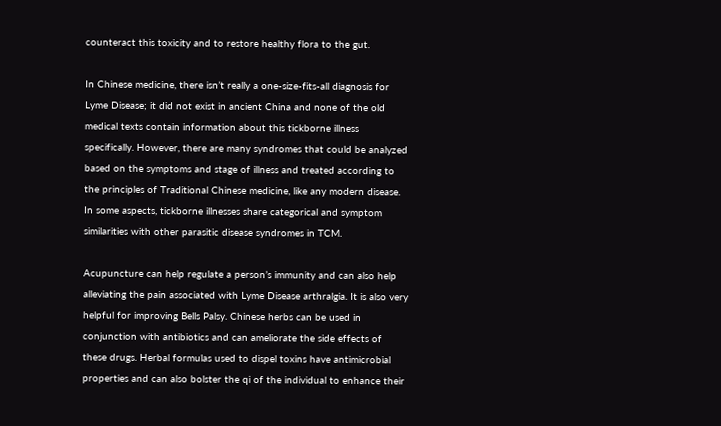counteract this toxicity and to restore healthy flora to the gut.

In Chinese medicine, there isn’t really a one-size-fits-all diagnosis for Lyme Disease; it did not exist in ancient China and none of the old medical texts contain information about this tickborne illness specifically. However, there are many syndromes that could be analyzed based on the symptoms and stage of illness and treated according to the principles of Traditional Chinese medicine, like any modern disease. In some aspects, tickborne illnesses share categorical and symptom similarities with other parasitic disease syndromes in TCM.

Acupuncture can help regulate a person’s immunity and can also help alleviating the pain associated with Lyme Disease arthralgia. It is also very helpful for improving Bells Palsy. Chinese herbs can be used in conjunction with antibiotics and can ameliorate the side effects of these drugs. Herbal formulas used to dispel toxins have antimicrobial properties and can also bolster the qi of the individual to enhance their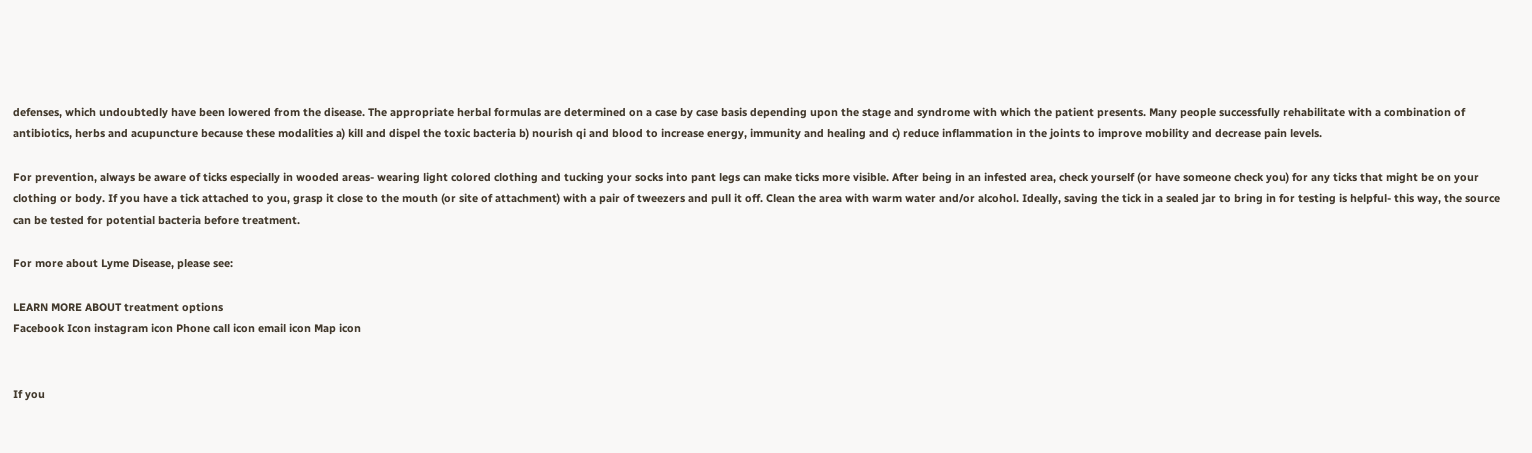defenses, which undoubtedly have been lowered from the disease. The appropriate herbal formulas are determined on a case by case basis depending upon the stage and syndrome with which the patient presents. Many people successfully rehabilitate with a combination of antibiotics, herbs and acupuncture because these modalities a) kill and dispel the toxic bacteria b) nourish qi and blood to increase energy, immunity and healing and c) reduce inflammation in the joints to improve mobility and decrease pain levels.

For prevention, always be aware of ticks especially in wooded areas- wearing light colored clothing and tucking your socks into pant legs can make ticks more visible. After being in an infested area, check yourself (or have someone check you) for any ticks that might be on your clothing or body. If you have a tick attached to you, grasp it close to the mouth (or site of attachment) with a pair of tweezers and pull it off. Clean the area with warm water and/or alcohol. Ideally, saving the tick in a sealed jar to bring in for testing is helpful- this way, the source can be tested for potential bacteria before treatment.

For more about Lyme Disease, please see:

LEARN MORE ABOUT treatment options
Facebook Icon instagram icon Phone call icon email icon Map icon


If you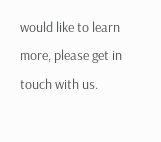would like to learn more, please get in touch with us.